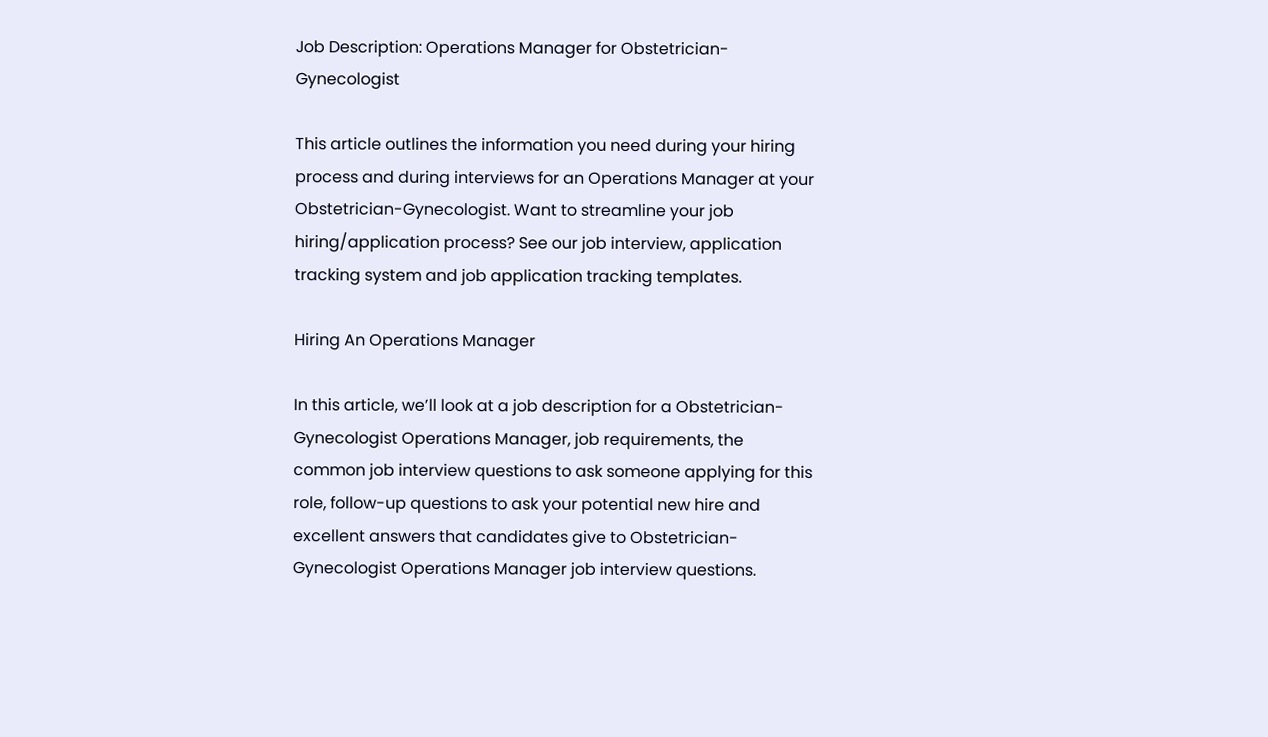Job Description: Operations Manager for Obstetrician-Gynecologist

This article outlines the information you need during your hiring process and during interviews for an Operations Manager at your Obstetrician-Gynecologist. Want to streamline your job hiring/application process? See our job interview, application tracking system and job application tracking templates.

Hiring An Operations Manager

In this article, we’ll look at a job description for a Obstetrician-Gynecologist Operations Manager, job requirements, the common job interview questions to ask someone applying for this role, follow-up questions to ask your potential new hire and excellent answers that candidates give to Obstetrician-Gynecologist Operations Manager job interview questions.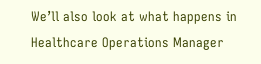We’ll also look at what happens in Healthcare Operations Manager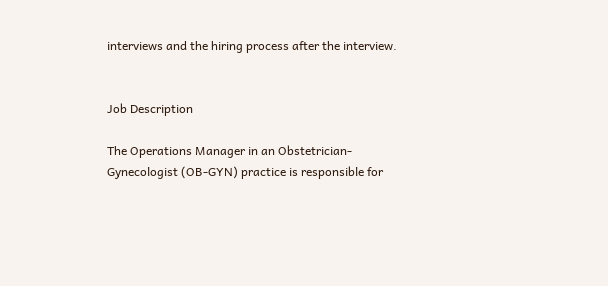interviews and the hiring process after the interview.


Job Description

The Operations Manager in an Obstetrician-Gynecologist (OB-GYN) practice is responsible for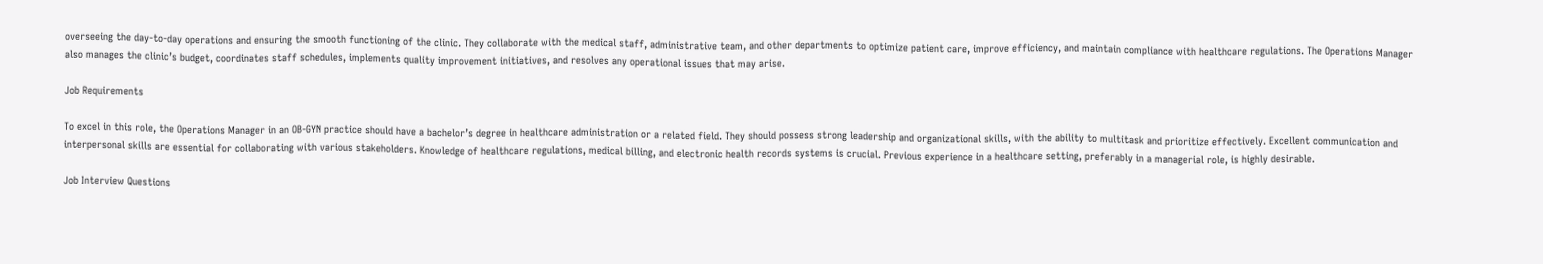overseeing the day-to-day operations and ensuring the smooth functioning of the clinic. They collaborate with the medical staff, administrative team, and other departments to optimize patient care, improve efficiency, and maintain compliance with healthcare regulations. The Operations Manager also manages the clinic’s budget, coordinates staff schedules, implements quality improvement initiatives, and resolves any operational issues that may arise.

Job Requirements

To excel in this role, the Operations Manager in an OB-GYN practice should have a bachelor’s degree in healthcare administration or a related field. They should possess strong leadership and organizational skills, with the ability to multitask and prioritize effectively. Excellent communication and interpersonal skills are essential for collaborating with various stakeholders. Knowledge of healthcare regulations, medical billing, and electronic health records systems is crucial. Previous experience in a healthcare setting, preferably in a managerial role, is highly desirable.

Job Interview Questions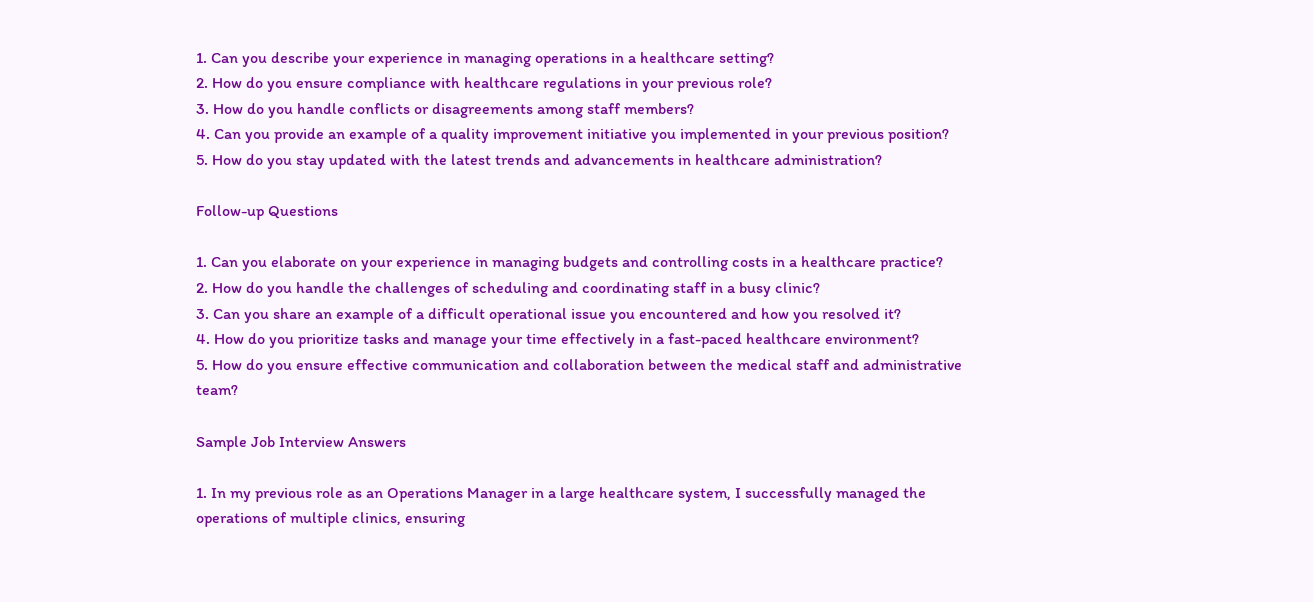1. Can you describe your experience in managing operations in a healthcare setting?
2. How do you ensure compliance with healthcare regulations in your previous role?
3. How do you handle conflicts or disagreements among staff members?
4. Can you provide an example of a quality improvement initiative you implemented in your previous position?
5. How do you stay updated with the latest trends and advancements in healthcare administration?

Follow-up Questions

1. Can you elaborate on your experience in managing budgets and controlling costs in a healthcare practice?
2. How do you handle the challenges of scheduling and coordinating staff in a busy clinic?
3. Can you share an example of a difficult operational issue you encountered and how you resolved it?
4. How do you prioritize tasks and manage your time effectively in a fast-paced healthcare environment?
5. How do you ensure effective communication and collaboration between the medical staff and administrative team?

Sample Job Interview Answers

1. In my previous role as an Operations Manager in a large healthcare system, I successfully managed the operations of multiple clinics, ensuring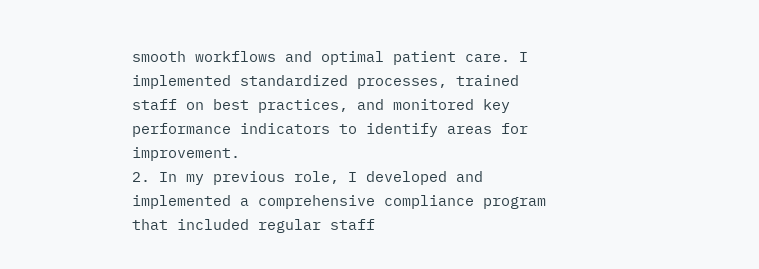smooth workflows and optimal patient care. I implemented standardized processes, trained staff on best practices, and monitored key performance indicators to identify areas for improvement.
2. In my previous role, I developed and implemented a comprehensive compliance program that included regular staff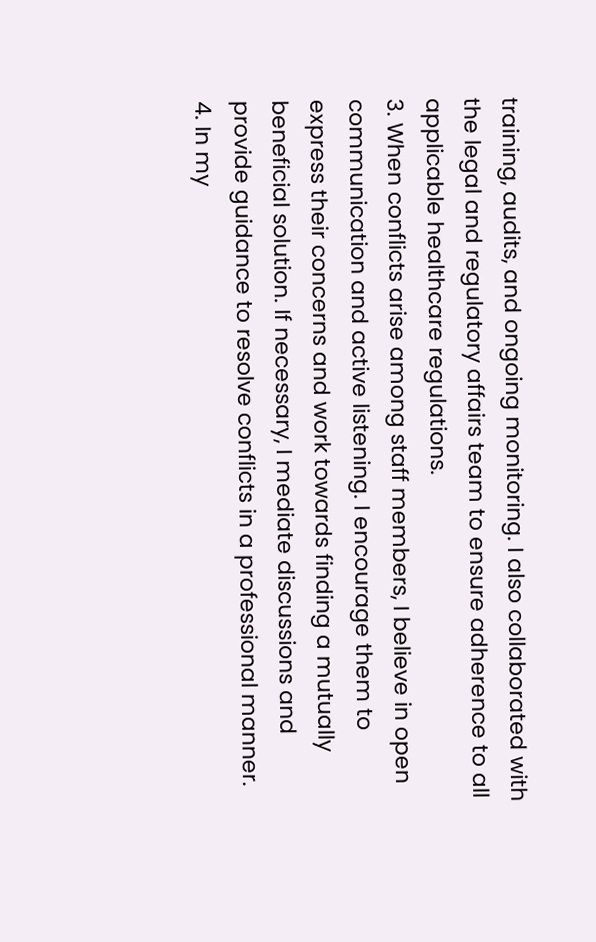training, audits, and ongoing monitoring. I also collaborated with the legal and regulatory affairs team to ensure adherence to all applicable healthcare regulations.
3. When conflicts arise among staff members, I believe in open communication and active listening. I encourage them to express their concerns and work towards finding a mutually beneficial solution. If necessary, I mediate discussions and provide guidance to resolve conflicts in a professional manner.
4. In my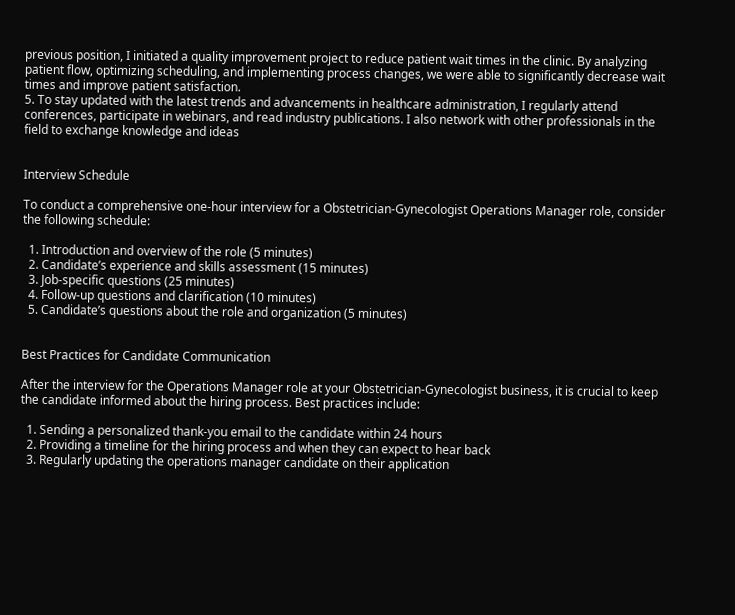previous position, I initiated a quality improvement project to reduce patient wait times in the clinic. By analyzing patient flow, optimizing scheduling, and implementing process changes, we were able to significantly decrease wait times and improve patient satisfaction.
5. To stay updated with the latest trends and advancements in healthcare administration, I regularly attend conferences, participate in webinars, and read industry publications. I also network with other professionals in the field to exchange knowledge and ideas


Interview Schedule

To conduct a comprehensive one-hour interview for a Obstetrician-Gynecologist Operations Manager role, consider the following schedule:

  1. Introduction and overview of the role (5 minutes)
  2. Candidate’s experience and skills assessment (15 minutes)
  3. Job-specific questions (25 minutes)
  4. Follow-up questions and clarification (10 minutes)
  5. Candidate’s questions about the role and organization (5 minutes)


Best Practices for Candidate Communication

After the interview for the Operations Manager role at your Obstetrician-Gynecologist business, it is crucial to keep the candidate informed about the hiring process. Best practices include:

  1. Sending a personalized thank-you email to the candidate within 24 hours
  2. Providing a timeline for the hiring process and when they can expect to hear back
  3. Regularly updating the operations manager candidate on their application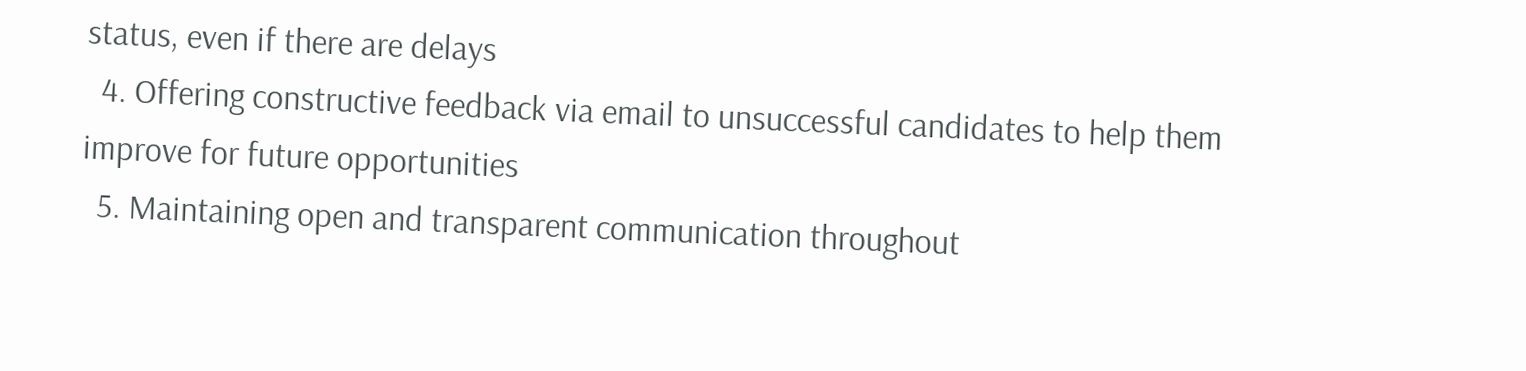status, even if there are delays
  4. Offering constructive feedback via email to unsuccessful candidates to help them improve for future opportunities
  5. Maintaining open and transparent communication throughout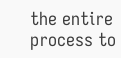the entire process to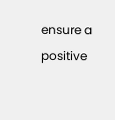ensure a positive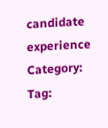candidate experience
Category: Tag: